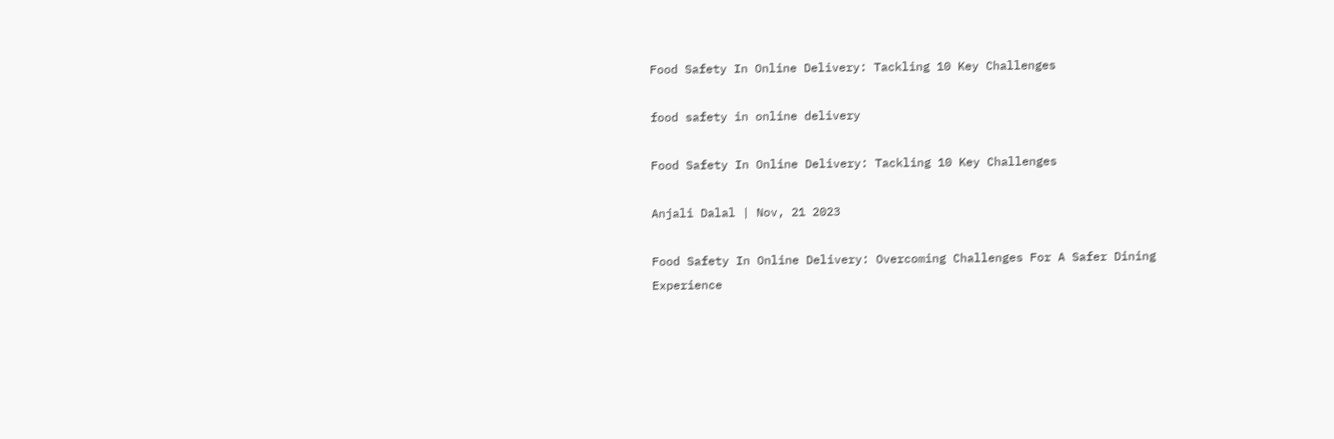Food Safety In Online Delivery: Tackling 10 Key Challenges

food safety in online delivery

Food Safety In Online Delivery: Tackling 10 Key Challenges

Anjali Dalal | Nov, 21 2023

Food Safety In Online Delivery: Overcoming Challenges For A Safer Dining Experience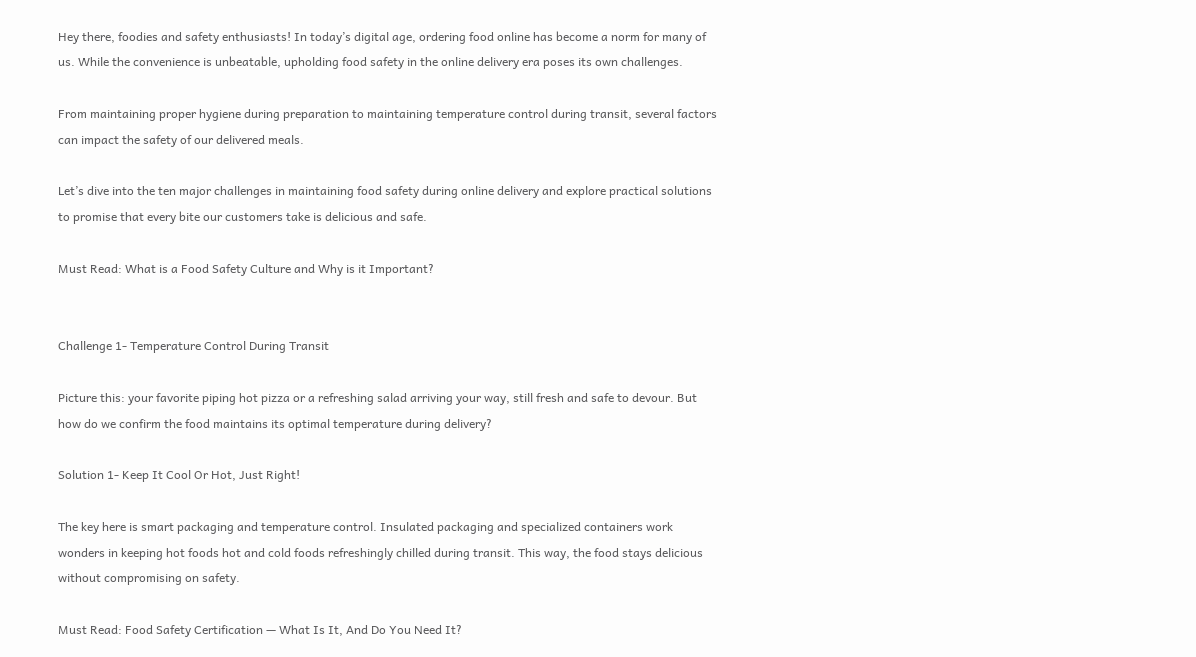Hey there, foodies and safety enthusiasts! In today’s digital age, ordering food online has become a norm for many of us. While the convenience is unbeatable, upholding food safety in the online delivery era poses its own challenges.

From maintaining proper hygiene during preparation to maintaining temperature control during transit, several factors can impact the safety of our delivered meals.

Let’s dive into the ten major challenges in maintaining food safety during online delivery and explore practical solutions to promise that every bite our customers take is delicious and safe.

Must Read: What is a Food Safety Culture and Why is it Important?


Challenge 1- Temperature Control During Transit

Picture this: your favorite piping hot pizza or a refreshing salad arriving your way, still fresh and safe to devour. But how do we confirm the food maintains its optimal temperature during delivery?

Solution 1- Keep It Cool Or Hot, Just Right!

The key here is smart packaging and temperature control. Insulated packaging and specialized containers work wonders in keeping hot foods hot and cold foods refreshingly chilled during transit. This way, the food stays delicious without compromising on safety.

Must Read: Food Safety Certification — What Is It, And Do You Need It?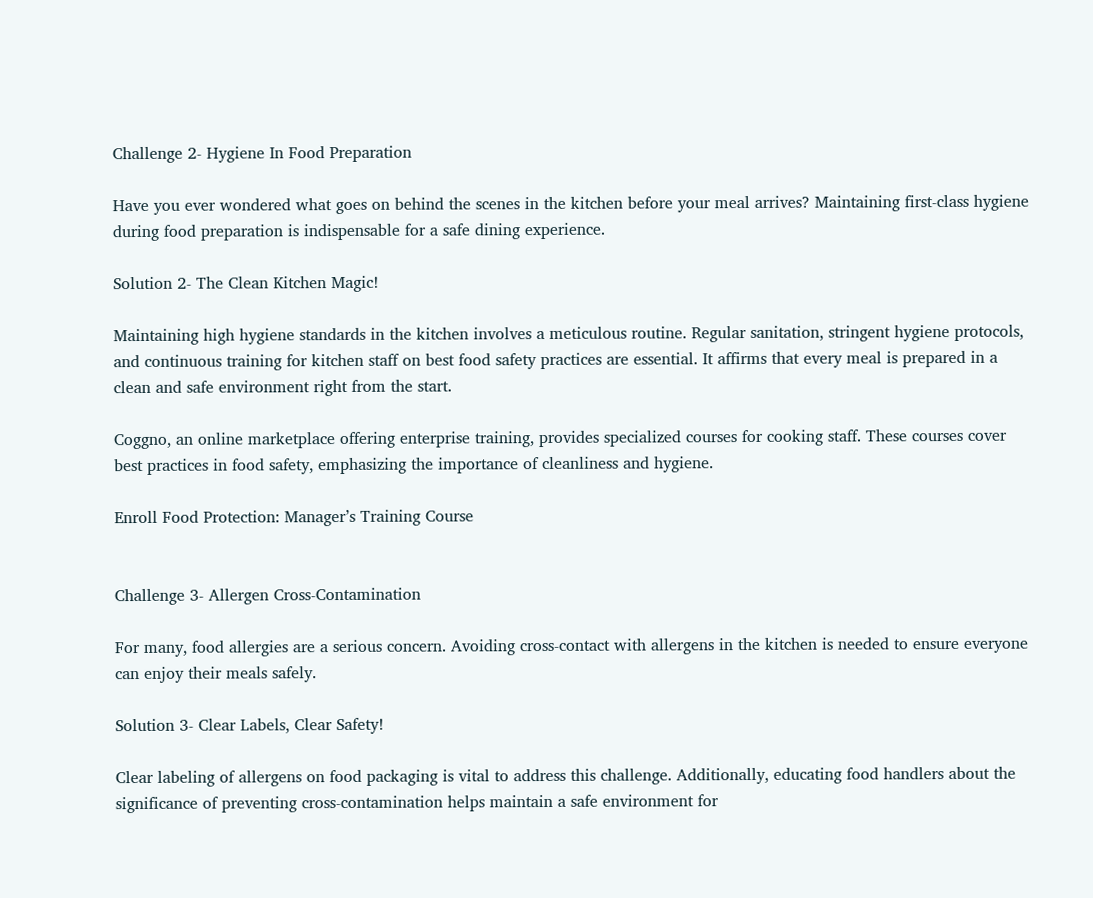Challenge 2- Hygiene In Food Preparation

Have you ever wondered what goes on behind the scenes in the kitchen before your meal arrives? Maintaining first-class hygiene during food preparation is indispensable for a safe dining experience.

Solution 2- The Clean Kitchen Magic!

Maintaining high hygiene standards in the kitchen involves a meticulous routine. Regular sanitation, stringent hygiene protocols, and continuous training for kitchen staff on best food safety practices are essential. It affirms that every meal is prepared in a clean and safe environment right from the start.

Coggno, an online marketplace offering enterprise training, provides specialized courses for cooking staff. These courses cover best practices in food safety, emphasizing the importance of cleanliness and hygiene.

Enroll Food Protection: Manager’s Training Course


Challenge 3- Allergen Cross-Contamination

For many, food allergies are a serious concern. Avoiding cross-contact with allergens in the kitchen is needed to ensure everyone can enjoy their meals safely.

Solution 3- Clear Labels, Clear Safety!

Clear labeling of allergens on food packaging is vital to address this challenge. Additionally, educating food handlers about the significance of preventing cross-contamination helps maintain a safe environment for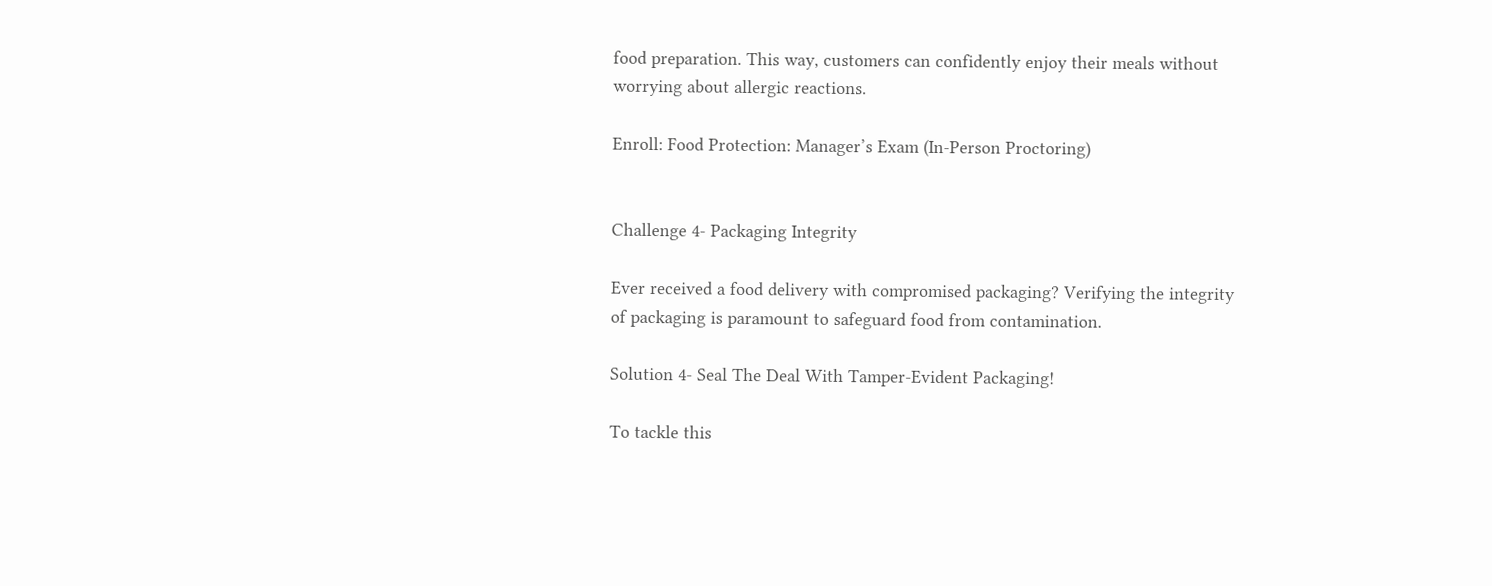food preparation. This way, customers can confidently enjoy their meals without worrying about allergic reactions.

Enroll: Food Protection: Manager’s Exam (In-Person Proctoring)


Challenge 4- Packaging Integrity

Ever received a food delivery with compromised packaging? Verifying the integrity of packaging is paramount to safeguard food from contamination.

Solution 4- Seal The Deal With Tamper-Evident Packaging!

To tackle this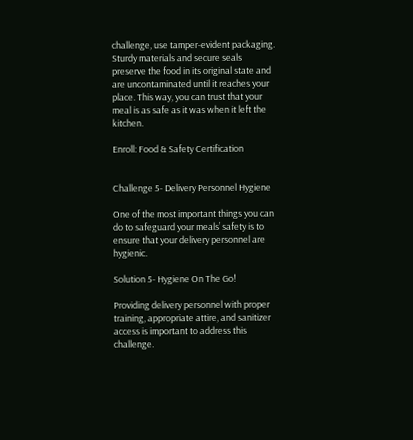challenge, use tamper-evident packaging. Sturdy materials and secure seals preserve the food in its original state and are uncontaminated until it reaches your place. This way, you can trust that your meal is as safe as it was when it left the kitchen.

Enroll: Food & Safety Certification


Challenge 5- Delivery Personnel Hygiene

One of the most important things you can do to safeguard your meals’ safety is to ensure that your delivery personnel are hygienic.

Solution 5- Hygiene On The Go!

Providing delivery personnel with proper training, appropriate attire, and sanitizer access is important to address this challenge.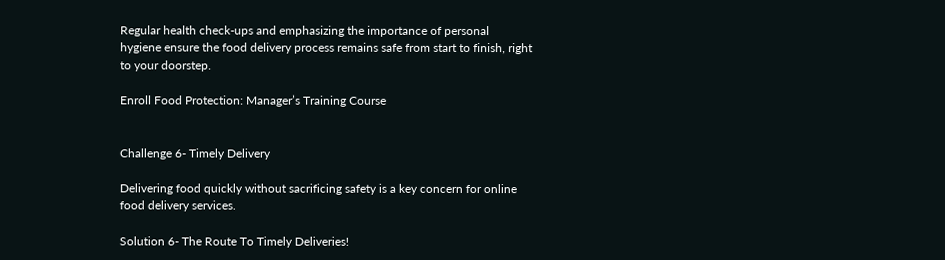Regular health check-ups and emphasizing the importance of personal hygiene ensure the food delivery process remains safe from start to finish, right to your doorstep.

Enroll Food Protection: Manager’s Training Course


Challenge 6- Timely Delivery

Delivering food quickly without sacrificing safety is a key concern for online food delivery services.

Solution 6- The Route To Timely Deliveries!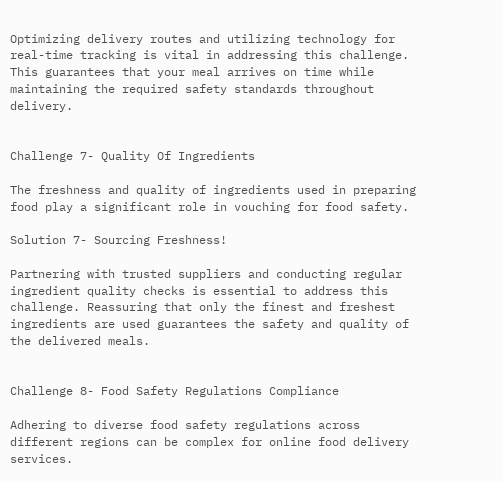Optimizing delivery routes and utilizing technology for real-time tracking is vital in addressing this challenge. This guarantees that your meal arrives on time while maintaining the required safety standards throughout delivery.


Challenge 7- Quality Of Ingredients

The freshness and quality of ingredients used in preparing food play a significant role in vouching for food safety.

Solution 7- Sourcing Freshness!

Partnering with trusted suppliers and conducting regular ingredient quality checks is essential to address this challenge. Reassuring that only the finest and freshest ingredients are used guarantees the safety and quality of the delivered meals.


Challenge 8- Food Safety Regulations Compliance

Adhering to diverse food safety regulations across different regions can be complex for online food delivery services.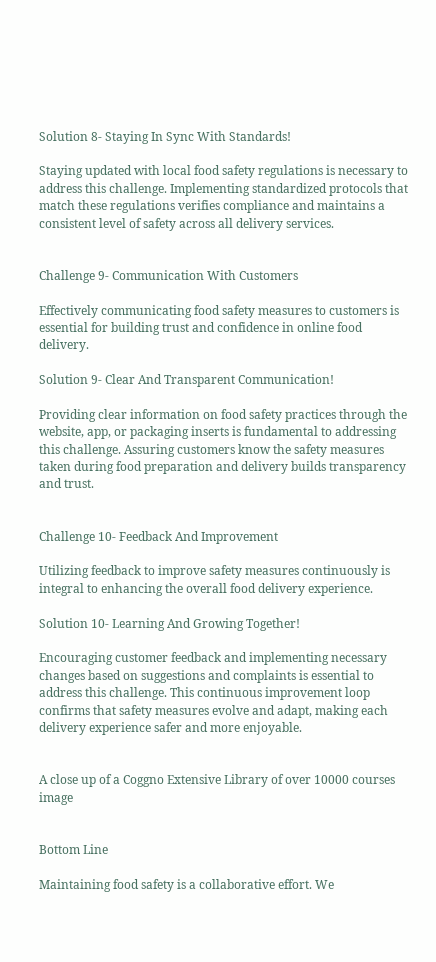Solution 8- Staying In Sync With Standards!

Staying updated with local food safety regulations is necessary to address this challenge. Implementing standardized protocols that match these regulations verifies compliance and maintains a consistent level of safety across all delivery services.


Challenge 9- Communication With Customers

Effectively communicating food safety measures to customers is essential for building trust and confidence in online food delivery.

Solution 9- Clear And Transparent Communication!

Providing clear information on food safety practices through the website, app, or packaging inserts is fundamental to addressing this challenge. Assuring customers know the safety measures taken during food preparation and delivery builds transparency and trust.


Challenge 10- Feedback And Improvement

Utilizing feedback to improve safety measures continuously is integral to enhancing the overall food delivery experience.

Solution 10- Learning And Growing Together!

Encouraging customer feedback and implementing necessary changes based on suggestions and complaints is essential to address this challenge. This continuous improvement loop confirms that safety measures evolve and adapt, making each delivery experience safer and more enjoyable.


A close up of a Coggno Extensive Library of over 10000 courses image


Bottom Line

Maintaining food safety is a collaborative effort. We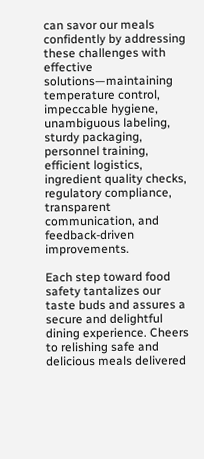can savor our meals confidently by addressing these challenges with effective solutions—maintaining temperature control, impeccable hygiene, unambiguous labeling, sturdy packaging, personnel training, efficient logistics, ingredient quality checks, regulatory compliance, transparent communication, and feedback-driven improvements.

Each step toward food safety tantalizes our taste buds and assures a secure and delightful dining experience. Cheers to relishing safe and delicious meals delivered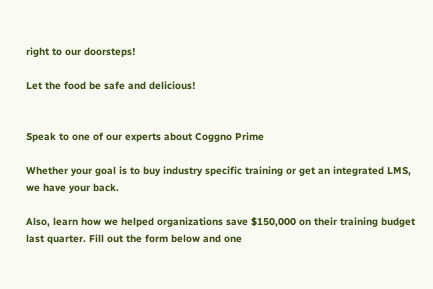right to our doorsteps!

Let the food be safe and delicious!


Speak to one of our experts about Coggno Prime

Whether your goal is to buy industry specific training or get an integrated LMS, we have your back.

Also, learn how we helped organizations save $150,000 on their training budget last quarter. Fill out the form below and one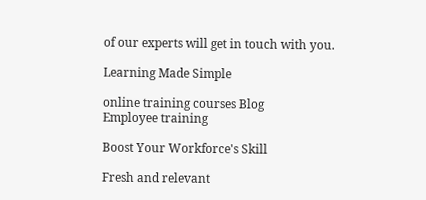of our experts will get in touch with you.

Learning Made Simple

online training courses Blog
Employee training

Boost Your Workforce's Skill

Fresh and relevant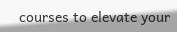courses to elevate your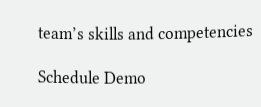team’s skills and competencies

Schedule Demo